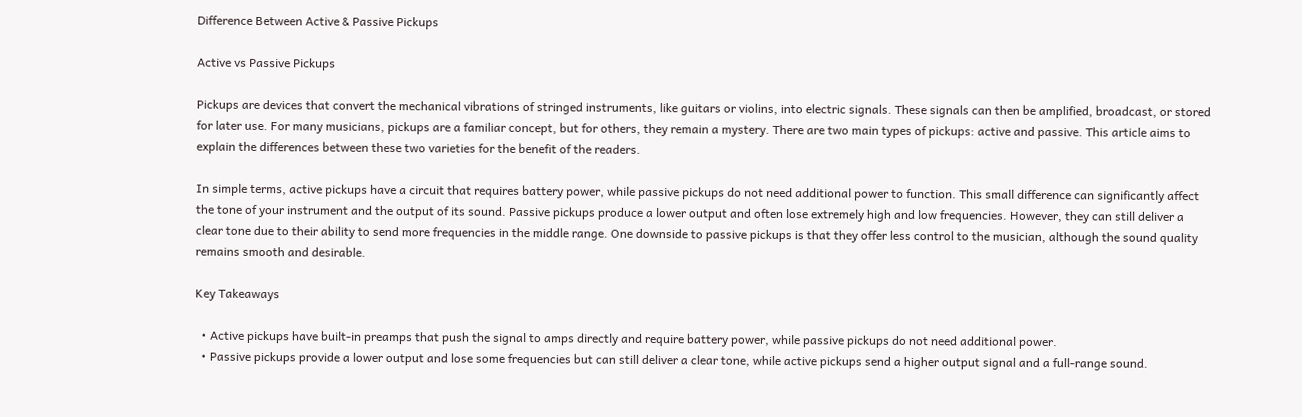Difference Between Active & Passive Pickups

Active vs Passive Pickups

Pickups are devices that convert the mechanical vibrations of stringed instruments, like guitars or violins, into electric signals. These signals can then be amplified, broadcast, or stored for later use. For many musicians, pickups are a familiar concept, but for others, they remain a mystery. There are two main types of pickups: active and passive. This article aims to explain the differences between these two varieties for the benefit of the readers.

In simple terms, active pickups have a circuit that requires battery power, while passive pickups do not need additional power to function. This small difference can significantly affect the tone of your instrument and the output of its sound. Passive pickups produce a lower output and often lose extremely high and low frequencies. However, they can still deliver a clear tone due to their ability to send more frequencies in the middle range. One downside to passive pickups is that they offer less control to the musician, although the sound quality remains smooth and desirable.

Key Takeaways

  • Active pickups have built-in preamps that push the signal to amps directly and require battery power, while passive pickups do not need additional power.
  • Passive pickups provide a lower output and lose some frequencies but can still deliver a clear tone, while active pickups send a higher output signal and a full-range sound.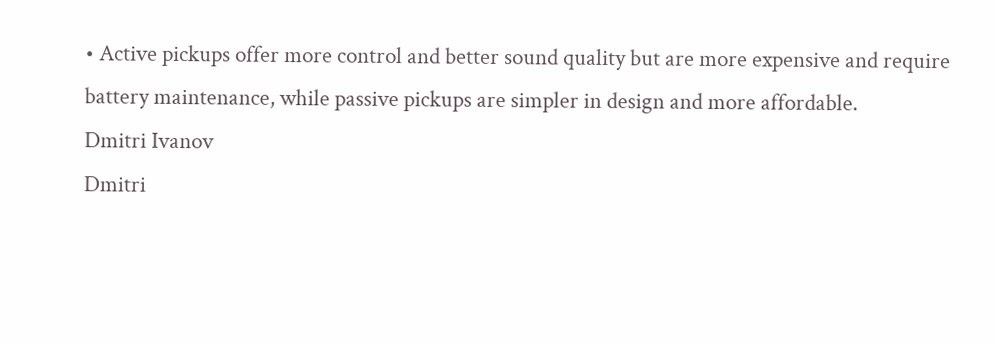• Active pickups offer more control and better sound quality but are more expensive and require battery maintenance, while passive pickups are simpler in design and more affordable.
Dmitri Ivanov
Dmitri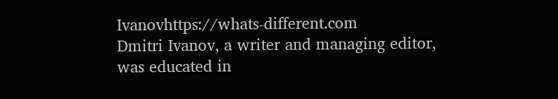Ivanovhttps://whats-different.com
Dmitri Ivanov, a writer and managing editor, was educated in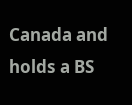Canada and holds a BS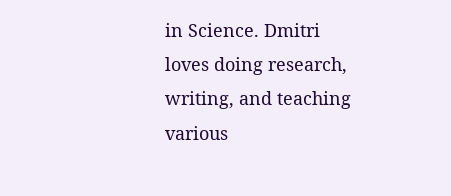in Science. Dmitri loves doing research, writing, and teaching various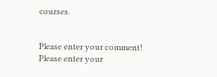courses.


Please enter your comment!
Please enter your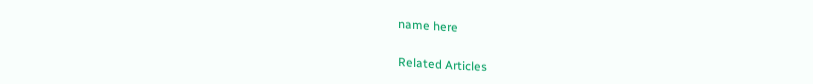name here

Related Articles